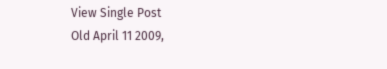View Single Post
Old April 11 2009,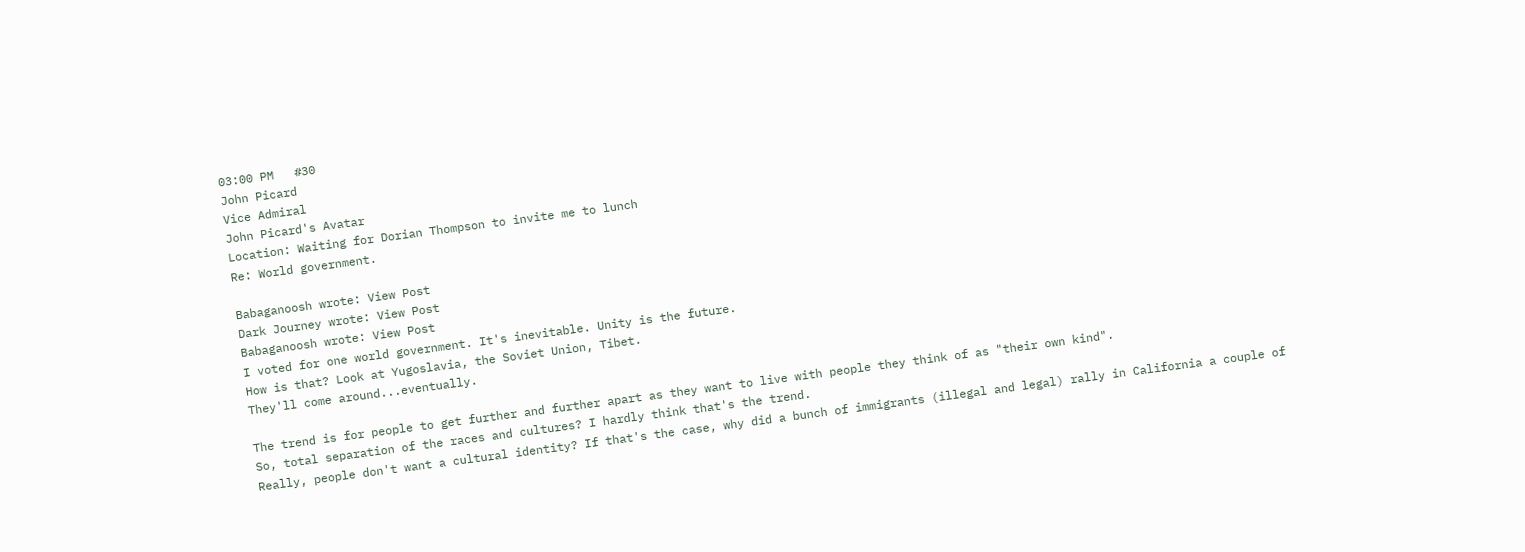03:00 PM   #30
John Picard
Vice Admiral
John Picard's Avatar
Location: Waiting for Dorian Thompson to invite me to lunch
Re: World government.

Babaganoosh wrote: View Post
Dark Journey wrote: View Post
Babaganoosh wrote: View Post
I voted for one world government. It's inevitable. Unity is the future.
How is that? Look at Yugoslavia, the Soviet Union, Tibet.
They'll come around...eventually.

The trend is for people to get further and further apart as they want to live with people they think of as "their own kind".
So, total separation of the races and cultures? I hardly think that's the trend.
Really, people don't want a cultural identity? If that's the case, why did a bunch of immigrants (illegal and legal) rally in California a couple of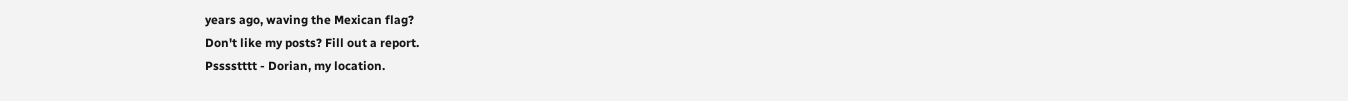years ago, waving the Mexican flag?
Don't like my posts? Fill out a report.
Psssstttt - Dorian, my location.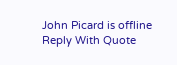John Picard is offline   Reply With Quote